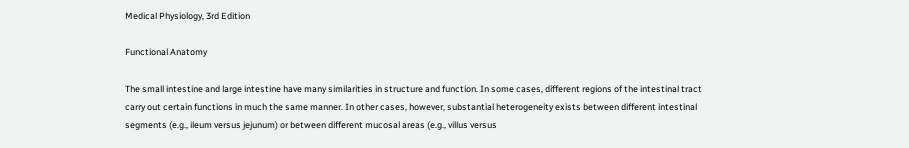Medical Physiology, 3rd Edition

Functional Anatomy

The small intestine and large intestine have many similarities in structure and function. In some cases, different regions of the intestinal tract carry out certain functions in much the same manner. In other cases, however, substantial heterogeneity exists between different intestinal segments (e.g., ileum versus jejunum) or between different mucosal areas (e.g., villus versus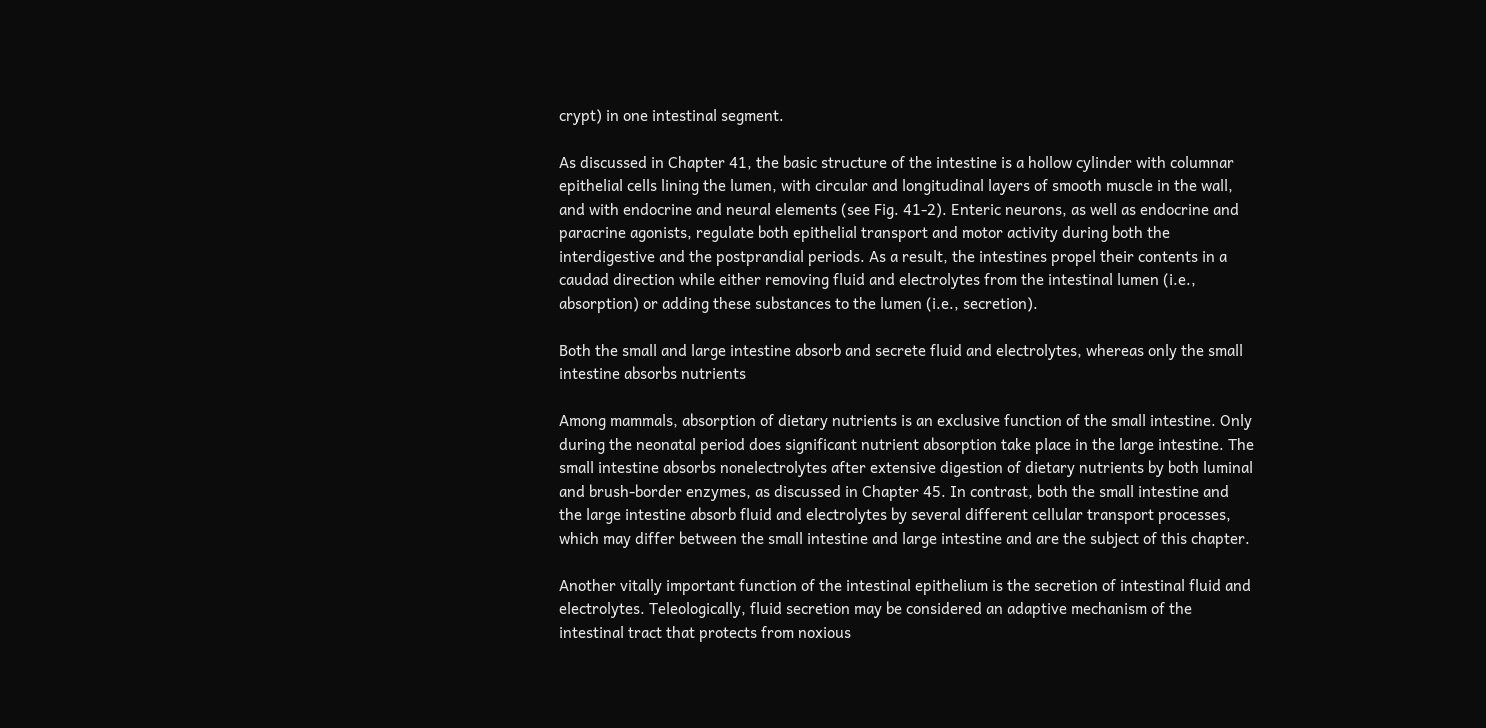crypt) in one intestinal segment.

As discussed in Chapter 41, the basic structure of the intestine is a hollow cylinder with columnar epithelial cells lining the lumen, with circular and longitudinal layers of smooth muscle in the wall, and with endocrine and neural elements (see Fig. 41-2). Enteric neurons, as well as endocrine and paracrine agonists, regulate both epithelial transport and motor activity during both the interdigestive and the postprandial periods. As a result, the intestines propel their contents in a caudad direction while either removing fluid and electrolytes from the intestinal lumen (i.e., absorption) or adding these substances to the lumen (i.e., secretion).

Both the small and large intestine absorb and secrete fluid and electrolytes, whereas only the small intestine absorbs nutrients

Among mammals, absorption of dietary nutrients is an exclusive function of the small intestine. Only during the neonatal period does significant nutrient absorption take place in the large intestine. The small intestine absorbs nonelectrolytes after extensive digestion of dietary nutrients by both luminal and brush-border enzymes, as discussed in Chapter 45. In contrast, both the small intestine and the large intestine absorb fluid and electrolytes by several different cellular transport processes, which may differ between the small intestine and large intestine and are the subject of this chapter.

Another vitally important function of the intestinal epithelium is the secretion of intestinal fluid and electrolytes. Teleologically, fluid secretion may be considered an adaptive mechanism of the intestinal tract that protects from noxious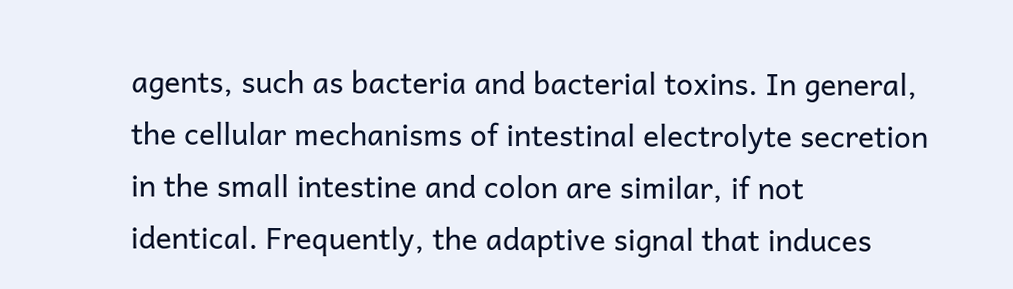agents, such as bacteria and bacterial toxins. In general, the cellular mechanisms of intestinal electrolyte secretion in the small intestine and colon are similar, if not identical. Frequently, the adaptive signal that induces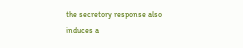the secretory response also induces a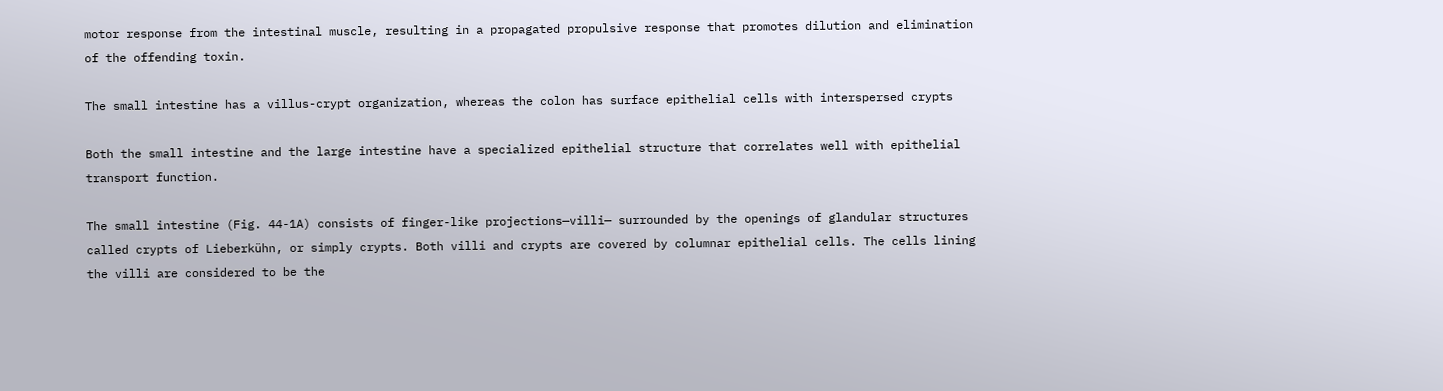motor response from the intestinal muscle, resulting in a propagated propulsive response that promotes dilution and elimination of the offending toxin.

The small intestine has a villus-crypt organization, whereas the colon has surface epithelial cells with interspersed crypts

Both the small intestine and the large intestine have a specialized epithelial structure that correlates well with epithelial transport function.

The small intestine (Fig. 44-1A) consists of finger-like projections—villi— surrounded by the openings of glandular structures called crypts of Lieberkühn, or simply crypts. Both villi and crypts are covered by columnar epithelial cells. The cells lining the villi are considered to be the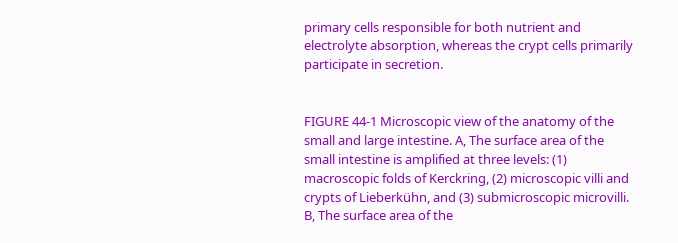primary cells responsible for both nutrient and electrolyte absorption, whereas the crypt cells primarily participate in secretion.


FIGURE 44-1 Microscopic view of the anatomy of the small and large intestine. A, The surface area of the small intestine is amplified at three levels: (1) macroscopic folds of Kerckring, (2) microscopic villi and crypts of Lieberkühn, and (3) submicroscopic microvilli. B, The surface area of the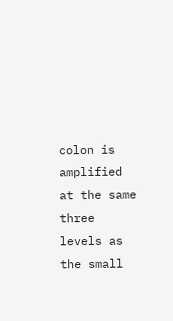colon is amplified at the same three levels as the small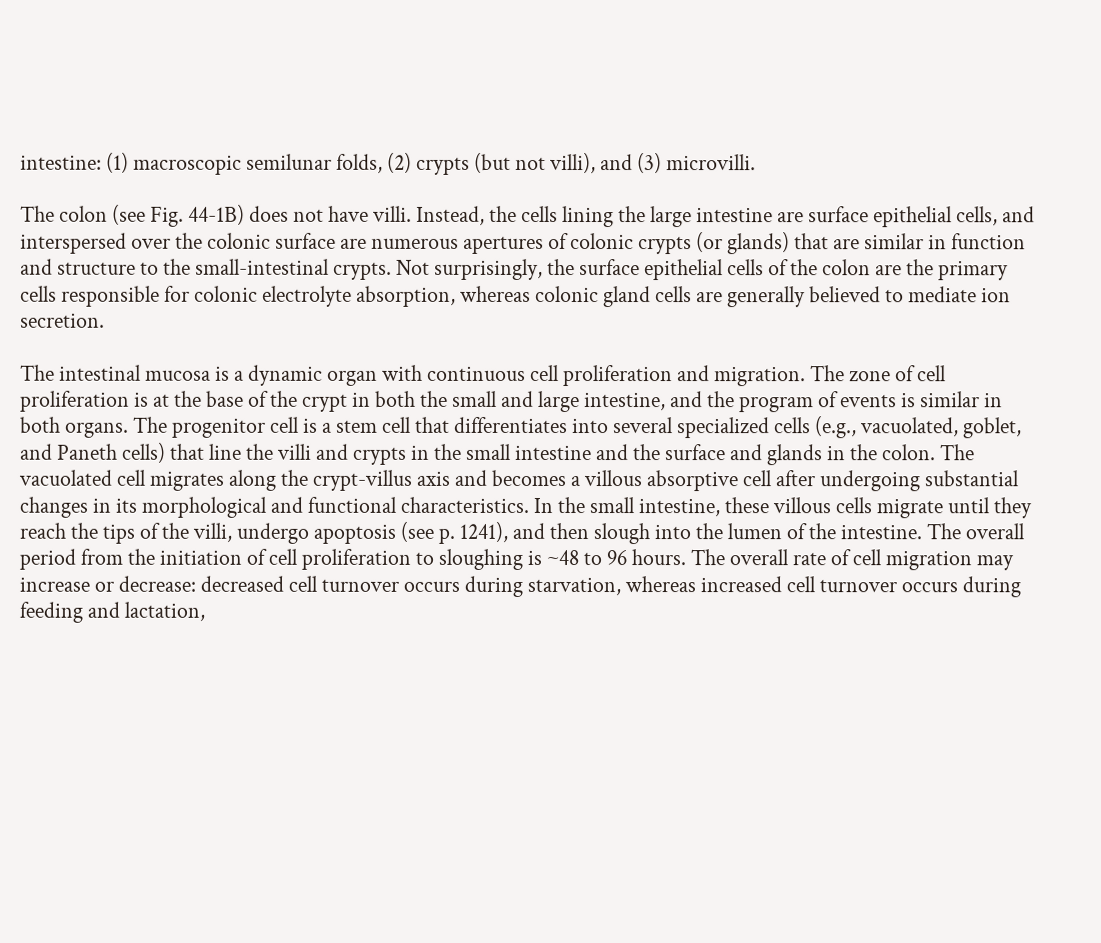intestine: (1) macroscopic semilunar folds, (2) crypts (but not villi), and (3) microvilli.

The colon (see Fig. 44-1B) does not have villi. Instead, the cells lining the large intestine are surface epithelial cells, and interspersed over the colonic surface are numerous apertures of colonic crypts (or glands) that are similar in function and structure to the small-intestinal crypts. Not surprisingly, the surface epithelial cells of the colon are the primary cells responsible for colonic electrolyte absorption, whereas colonic gland cells are generally believed to mediate ion secretion.

The intestinal mucosa is a dynamic organ with continuous cell proliferation and migration. The zone of cell proliferation is at the base of the crypt in both the small and large intestine, and the program of events is similar in both organs. The progenitor cell is a stem cell that differentiates into several specialized cells (e.g., vacuolated, goblet, and Paneth cells) that line the villi and crypts in the small intestine and the surface and glands in the colon. The vacuolated cell migrates along the crypt-villus axis and becomes a villous absorptive cell after undergoing substantial changes in its morphological and functional characteristics. In the small intestine, these villous cells migrate until they reach the tips of the villi, undergo apoptosis (see p. 1241), and then slough into the lumen of the intestine. The overall period from the initiation of cell proliferation to sloughing is ~48 to 96 hours. The overall rate of cell migration may increase or decrease: decreased cell turnover occurs during starvation, whereas increased cell turnover occurs during feeding and lactation,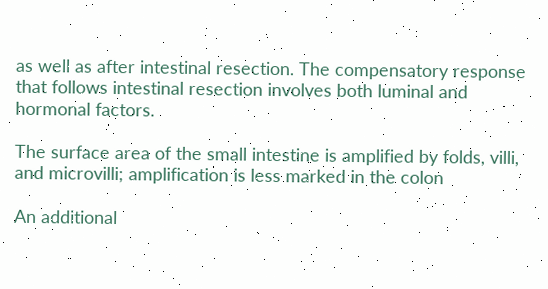as well as after intestinal resection. The compensatory response that follows intestinal resection involves both luminal and hormonal factors.

The surface area of the small intestine is amplified by folds, villi, and microvilli; amplification is less marked in the colon

An additional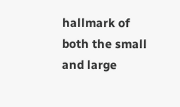hallmark of both the small and large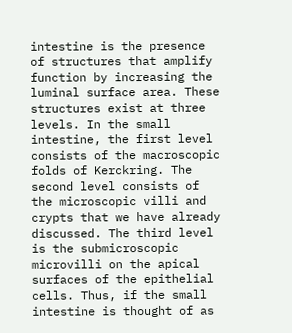intestine is the presence of structures that amplify function by increasing the luminal surface area. These structures exist at three levels. In the small intestine, the first level consists of the macroscopic folds of Kerckring. The second level consists of the microscopic villi and crypts that we have already discussed. The third level is the submicroscopic microvilli on the apical surfaces of the epithelial cells. Thus, if the small intestine is thought of as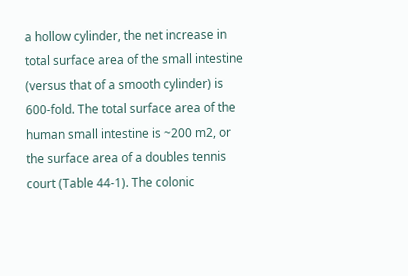a hollow cylinder, the net increase in total surface area of the small intestine (versus that of a smooth cylinder) is 600-fold. The total surface area of the human small intestine is ~200 m2, or the surface area of a doubles tennis court (Table 44-1). The colonic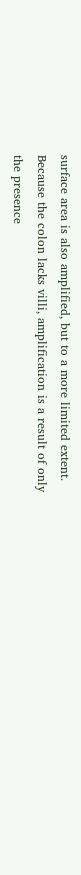surface area is also amplified, but to a more limited extent. Because the colon lacks villi, amplification is a result of only the presence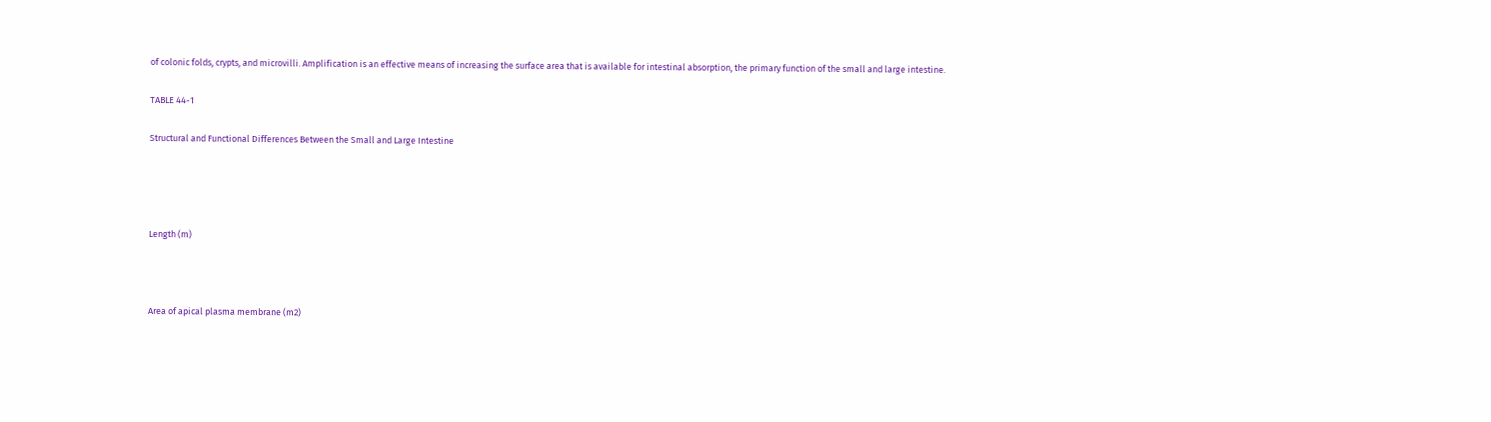of colonic folds, crypts, and microvilli. Amplification is an effective means of increasing the surface area that is available for intestinal absorption, the primary function of the small and large intestine.

TABLE 44-1

Structural and Functional Differences Between the Small and Large Intestine




Length (m)



Area of apical plasma membrane (m2)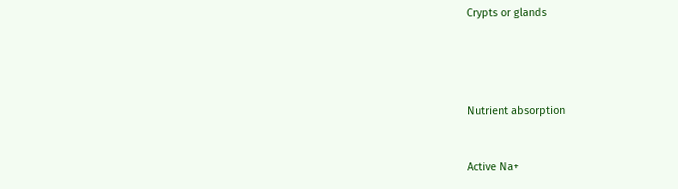Crypts or glands






Nutrient absorption



Active Na+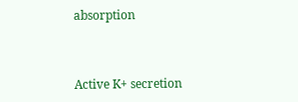absorption



Active K+ secretion